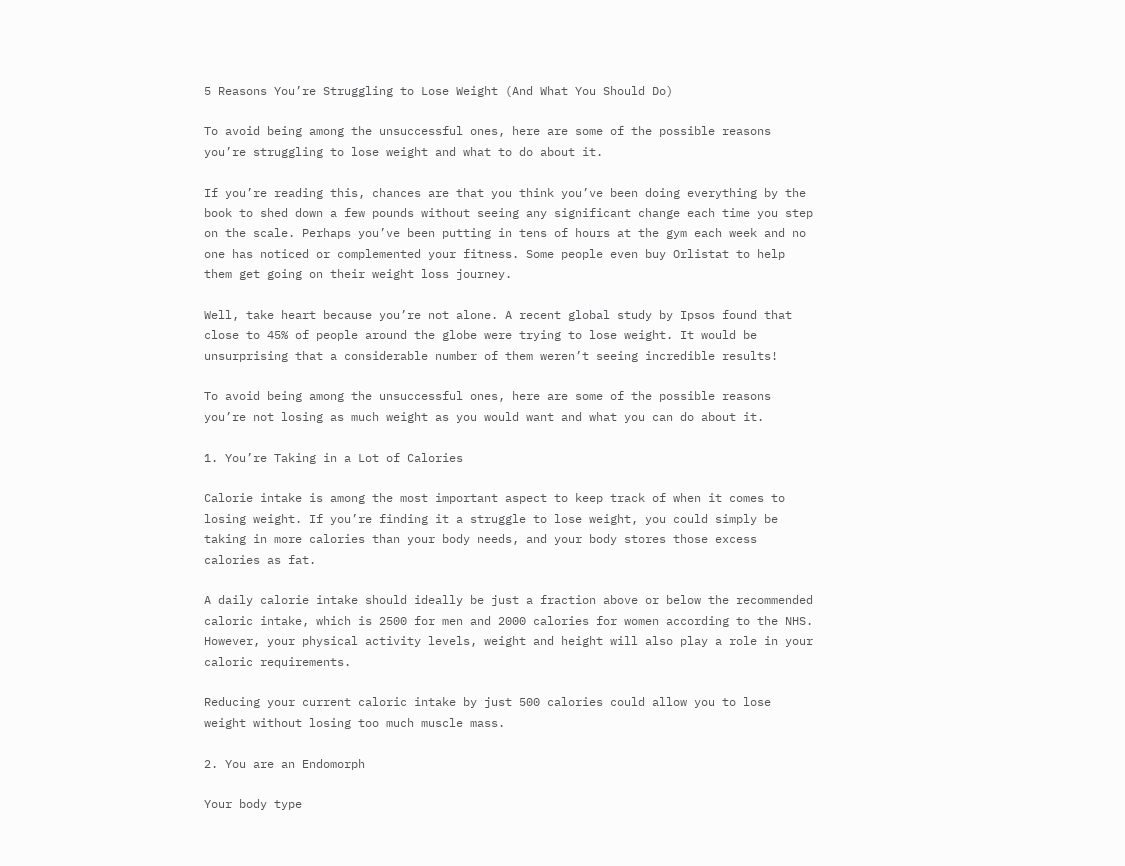5 Reasons You’re Struggling to Lose Weight (And What You Should Do)

To avoid being among the unsuccessful ones, here are some of the possible reasons you’re struggling to lose weight and what to do about it.

If you’re reading this, chances are that you think you’ve been doing everything by the book to shed down a few pounds without seeing any significant change each time you step on the scale. Perhaps you’ve been putting in tens of hours at the gym each week and no one has noticed or complemented your fitness. Some people even buy Orlistat to help them get going on their weight loss journey.

Well, take heart because you’re not alone. A recent global study by Ipsos found that close to 45% of people around the globe were trying to lose weight. It would be unsurprising that a considerable number of them weren’t seeing incredible results!

To avoid being among the unsuccessful ones, here are some of the possible reasons you’re not losing as much weight as you would want and what you can do about it.

1. You’re Taking in a Lot of Calories

Calorie intake is among the most important aspect to keep track of when it comes to losing weight. If you’re finding it a struggle to lose weight, you could simply be taking in more calories than your body needs, and your body stores those excess calories as fat.

A daily calorie intake should ideally be just a fraction above or below the recommended caloric intake, which is 2500 for men and 2000 calories for women according to the NHS. However, your physical activity levels, weight and height will also play a role in your caloric requirements.

Reducing your current caloric intake by just 500 calories could allow you to lose weight without losing too much muscle mass.

2. You are an Endomorph

Your body type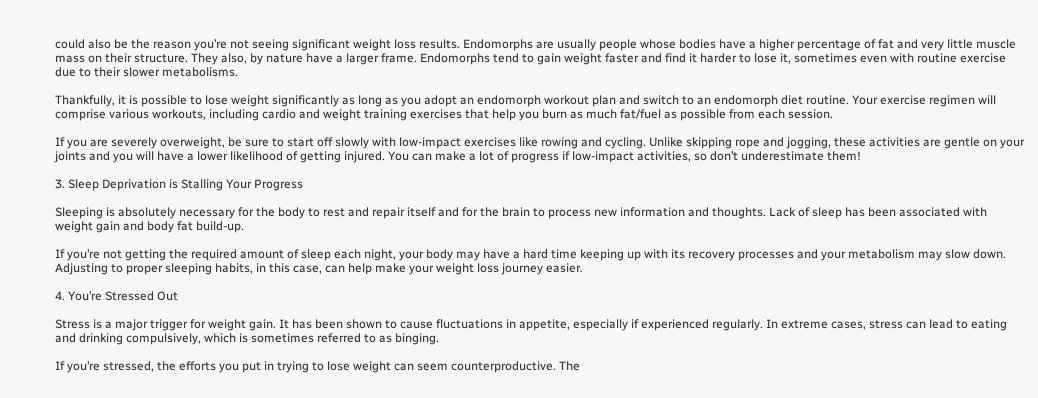could also be the reason you’re not seeing significant weight loss results. Endomorphs are usually people whose bodies have a higher percentage of fat and very little muscle mass on their structure. They also, by nature have a larger frame. Endomorphs tend to gain weight faster and find it harder to lose it, sometimes even with routine exercise due to their slower metabolisms.

Thankfully, it is possible to lose weight significantly as long as you adopt an endomorph workout plan and switch to an endomorph diet routine. Your exercise regimen will comprise various workouts, including cardio and weight training exercises that help you burn as much fat/fuel as possible from each session.

If you are severely overweight, be sure to start off slowly with low-impact exercises like rowing and cycling. Unlike skipping rope and jogging, these activities are gentle on your joints and you will have a lower likelihood of getting injured. You can make a lot of progress if low-impact activities, so don’t underestimate them!

3. Sleep Deprivation is Stalling Your Progress

Sleeping is absolutely necessary for the body to rest and repair itself and for the brain to process new information and thoughts. Lack of sleep has been associated with weight gain and body fat build-up.

If you’re not getting the required amount of sleep each night, your body may have a hard time keeping up with its recovery processes and your metabolism may slow down. Adjusting to proper sleeping habits, in this case, can help make your weight loss journey easier.

4. You’re Stressed Out

Stress is a major trigger for weight gain. It has been shown to cause fluctuations in appetite, especially if experienced regularly. In extreme cases, stress can lead to eating and drinking compulsively, which is sometimes referred to as binging.

If you’re stressed, the efforts you put in trying to lose weight can seem counterproductive. The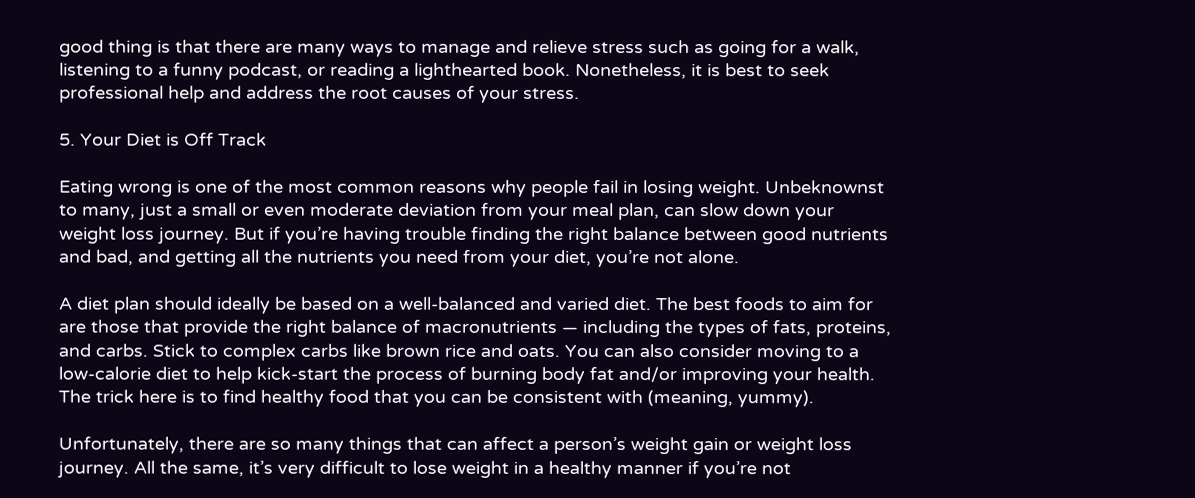good thing is that there are many ways to manage and relieve stress such as going for a walk, listening to a funny podcast, or reading a lighthearted book. Nonetheless, it is best to seek professional help and address the root causes of your stress.

5. Your Diet is Off Track

Eating wrong is one of the most common reasons why people fail in losing weight. Unbeknownst to many, just a small or even moderate deviation from your meal plan, can slow down your weight loss journey. But if you’re having trouble finding the right balance between good nutrients and bad, and getting all the nutrients you need from your diet, you’re not alone.

A diet plan should ideally be based on a well-balanced and varied diet. The best foods to aim for are those that provide the right balance of macronutrients — including the types of fats, proteins, and carbs. Stick to complex carbs like brown rice and oats. You can also consider moving to a low-calorie diet to help kick-start the process of burning body fat and/or improving your health. The trick here is to find healthy food that you can be consistent with (meaning, yummy).

Unfortunately, there are so many things that can affect a person’s weight gain or weight loss journey. All the same, it’s very difficult to lose weight in a healthy manner if you’re not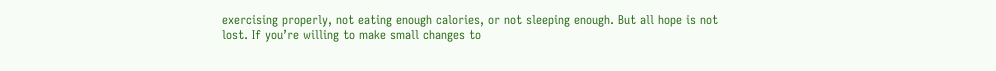exercising properly, not eating enough calories, or not sleeping enough. But all hope is not lost. If you’re willing to make small changes to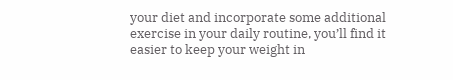your diet and incorporate some additional exercise in your daily routine, you’ll find it easier to keep your weight in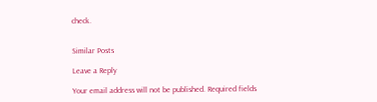check.


Similar Posts

Leave a Reply

Your email address will not be published. Required fields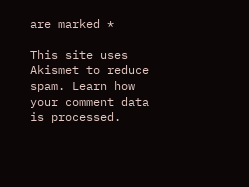are marked *

This site uses Akismet to reduce spam. Learn how your comment data is processed.